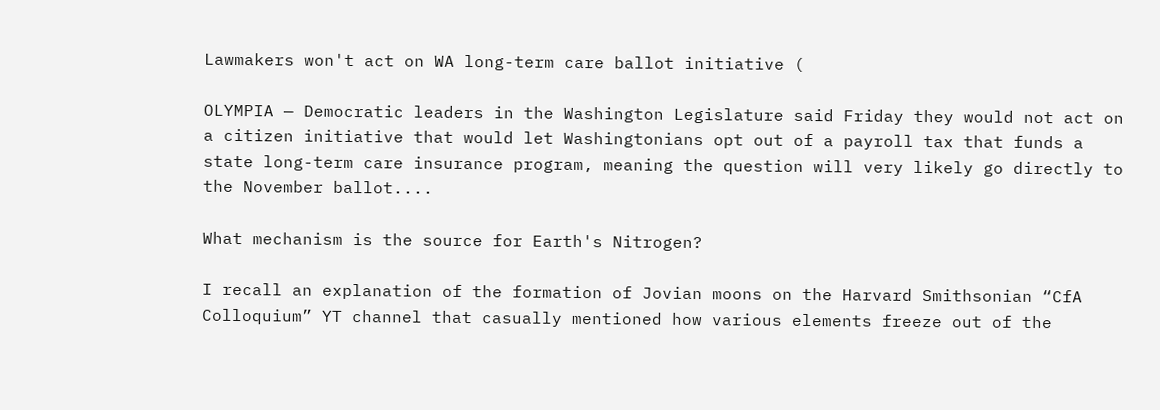Lawmakers won't act on WA long-term care ballot initiative (

OLYMPIA — Democratic leaders in the Washington Legislature said Friday they would not act on a citizen initiative that would let Washingtonians opt out of a payroll tax that funds a state long-term care insurance program, meaning the question will very likely go directly to the November ballot....

What mechanism is the source for Earth's Nitrogen?

I recall an explanation of the formation of Jovian moons on the Harvard Smithsonian “CfA Colloquium” YT channel that casually mentioned how various elements freeze out of the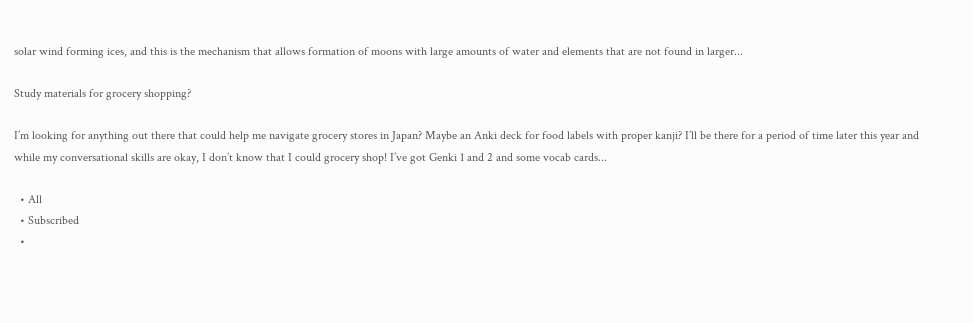solar wind forming ices, and this is the mechanism that allows formation of moons with large amounts of water and elements that are not found in larger...

Study materials for grocery shopping?

I’m looking for anything out there that could help me navigate grocery stores in Japan? Maybe an Anki deck for food labels with proper kanji? I’ll be there for a period of time later this year and while my conversational skills are okay, I don’t know that I could grocery shop! I’ve got Genki 1 and 2 and some vocab cards...

  • All
  • Subscribed
  •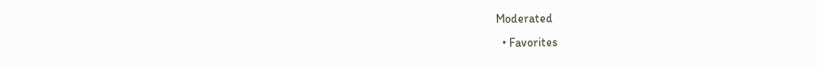Moderated
  • Favorites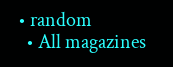• random
  • All magazines